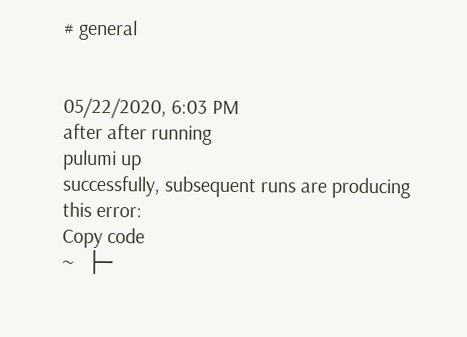# general


05/22/2020, 6:03 PM
after after running
pulumi up
successfully, subsequent runs are producing this error:
Copy code
~   ├─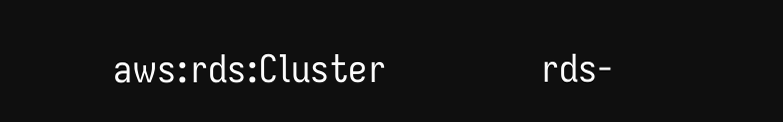aws:rds:Cluster              rds-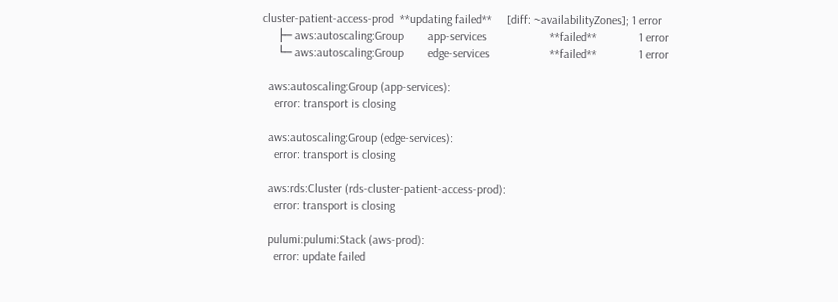cluster-patient-access-prod  **updating failed**     [diff: ~availabilityZones]; 1 error
     ├─ aws:autoscaling:Group        app-services                     **failed**              1 error
     └─ aws:autoscaling:Group        edge-services                    **failed**              1 error

  aws:autoscaling:Group (app-services):
    error: transport is closing

  aws:autoscaling:Group (edge-services):
    error: transport is closing

  aws:rds:Cluster (rds-cluster-patient-access-prod):
    error: transport is closing

  pulumi:pulumi:Stack (aws-prod):
    error: update failed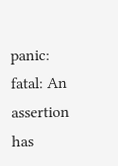panic: fatal: An assertion has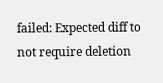failed: Expected diff to not require deletion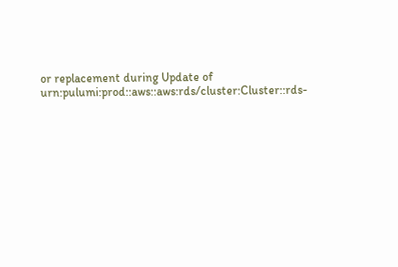or replacement during Update of urn:pulumi:prod::aws::aws:rds/cluster:Cluster::rds-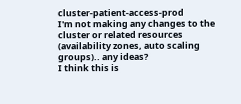cluster-patient-access-prod
I'm not making any changes to the cluster or related resources (availability zones, auto scaling groups).. any ideas?
I think this is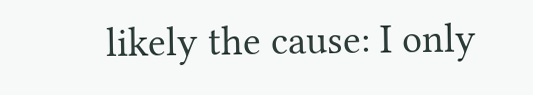likely the cause: I only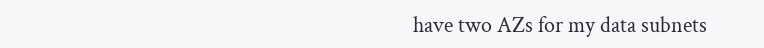have two AZs for my data subnets